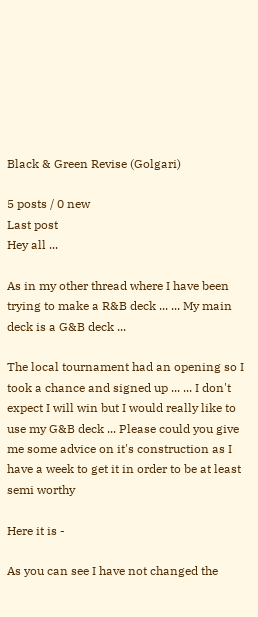Black & Green Revise (Golgari)

5 posts / 0 new
Last post
Hey all ...

As in my other thread where I have been trying to make a R&B deck ... ... My main deck is a G&B deck ...

The local tournament had an opening so I took a chance and signed up ... ... I don't expect I will win but I would really like to use my G&B deck ... Please could you give me some advice on it's construction as I have a week to get it in order to be at least semi worthy

Here it is -

As you can see I have not changed the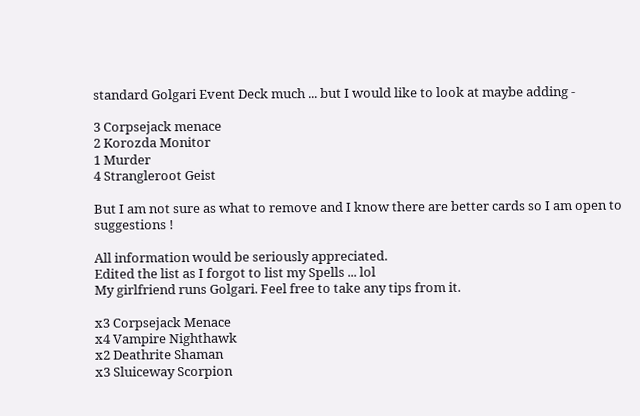standard Golgari Event Deck much ... but I would like to look at maybe adding -

3 Corpsejack menace
2 Korozda Monitor
1 Murder
4 Strangleroot Geist

But I am not sure as what to remove and I know there are better cards so I am open to suggestions !

All information would be seriously appreciated.
Edited the list as I forgot to list my Spells ... lol
My girlfriend runs Golgari. Feel free to take any tips from it.

x3 Corpsejack Menace
x4 Vampire Nighthawk
x2 Deathrite Shaman
x3 Sluiceway Scorpion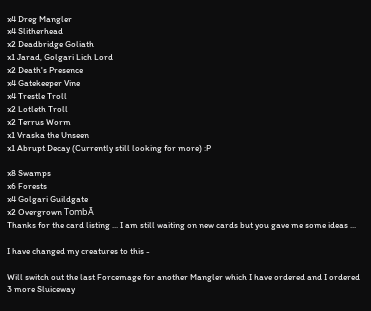x4 Dreg Mangler
x4 Slitherhead
x2 Deadbridge Goliath
x1 Jarad, Golgari Lich Lord
x2 Death's Presence
x4 Gatekeeper Vine
x4 Trestle Troll
x2 Lotleth Troll
x2 Terrus Worm
x1 Vraska the Unseen
x1 Abrupt Decay (Currently still looking for more) :P

x8 Swamps
x6 Forests
x4 Golgari Guildgate
x2 Overgrown TombĀ
Thanks for the card listing ... I am still waiting on new cards but you gave me some ideas ...

I have changed my creatures to this -

Will switch out the last Forcemage for another Mangler which I have ordered and I ordered 3 more Sluiceway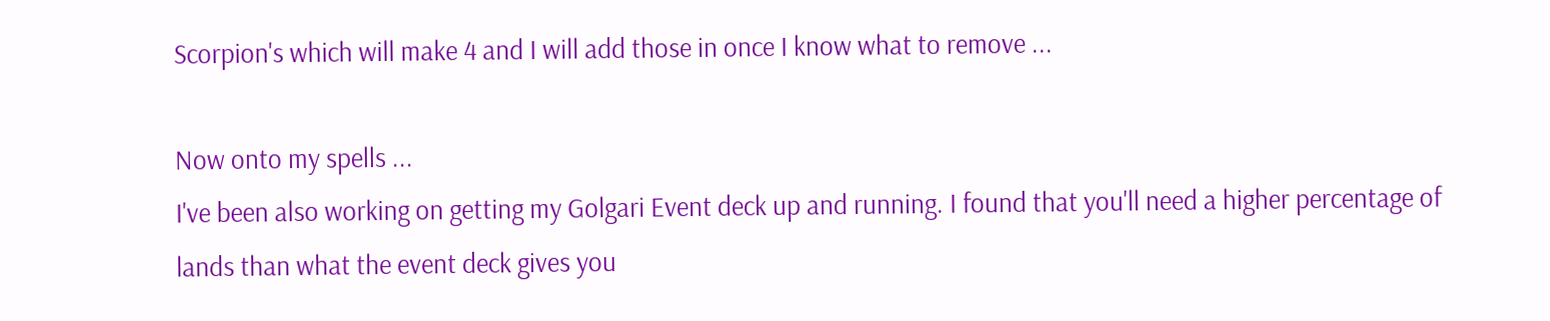Scorpion's which will make 4 and I will add those in once I know what to remove ...

Now onto my spells ...
I've been also working on getting my Golgari Event deck up and running. I found that you'll need a higher percentage of lands than what the event deck gives you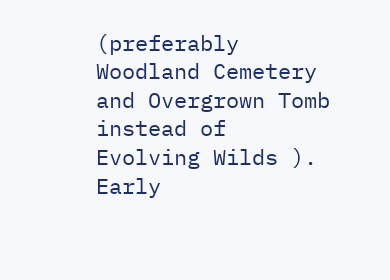(preferably Woodland Cemetery and Overgrown Tomb instead of Evolving Wilds ). Early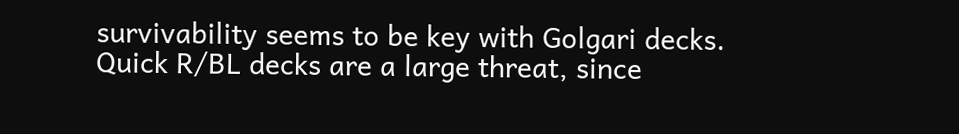survivability seems to be key with Golgari decks. Quick R/BL decks are a large threat, since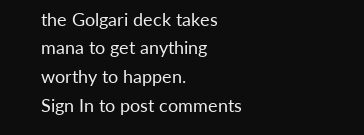the Golgari deck takes mana to get anything worthy to happen.
Sign In to post comments